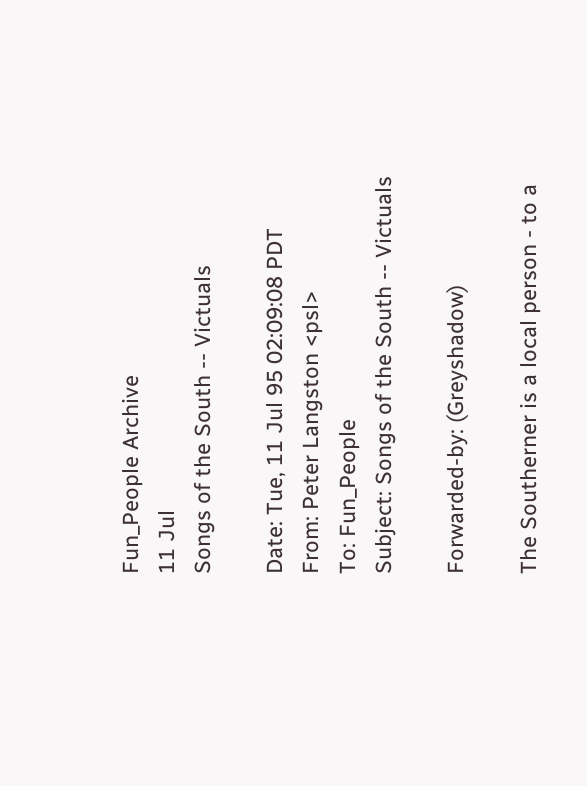Fun_People Archive
11 Jul
Songs of the South -- Victuals

Date: Tue, 11 Jul 95 02:09:08 PDT
From: Peter Langston <psl>
To: Fun_People
Subject: Songs of the South -- Victuals

Forwarded-by: (Greyshadow)

The Southerner is a local person - to a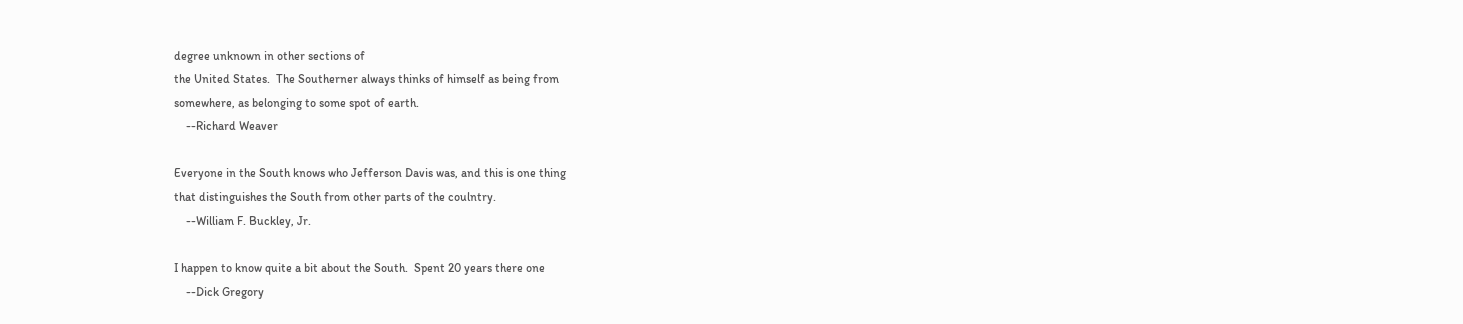degree unknown in other sections of
the United States.  The Southerner always thinks of himself as being from
somewhere, as belonging to some spot of earth.
    --Richard Weaver

Everyone in the South knows who Jefferson Davis was, and this is one thing
that distinguishes the South from other parts of the coulntry.
    --William F. Buckley, Jr.

I happen to know quite a bit about the South.  Spent 20 years there one
    --Dick Gregory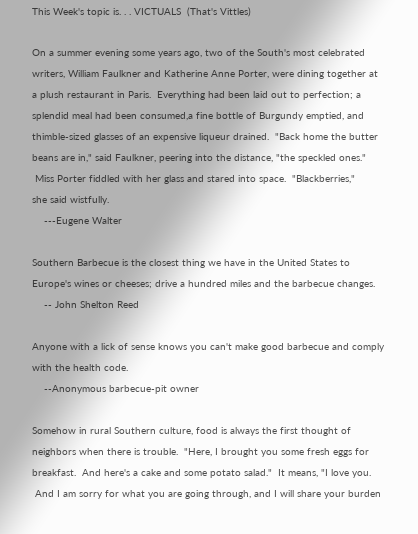This Week's topic is. . . VICTUALS  (That's Vittles)

On a summer evening some years ago, two of the South's most celebrated
writers, William Faulkner and Katherine Anne Porter, were dining together at
a plush restaurant in Paris.  Everything had been laid out to perfection; a
splendid meal had been consumed,a fine bottle of Burgundy emptied, and
thimble-sized glasses of an expensive liqueur drained.  "Back home the butter
beans are in," said Faulkner, peering into the distance, "the speckled ones."
 Miss Porter fiddled with her glass and stared into space.  "Blackberries,"
she said wistfully.
    ---Eugene Walter

Southern Barbecue is the closest thing we have in the United States to
Europe's wines or cheeses; drive a hundred miles and the barbecue changes.
    -- John Shelton Reed

Anyone with a lick of sense knows you can't make good barbecue and comply
with the health code.
    --Anonymous barbecue-pit owner

Somehow in rural Southern culture, food is always the first thought of
neighbors when there is trouble.  "Here, I brought you some fresh eggs for
breakfast.  And here's a cake and some potato salad."  It means, "I love you.
 And I am sorry for what you are going through, and I will share your burden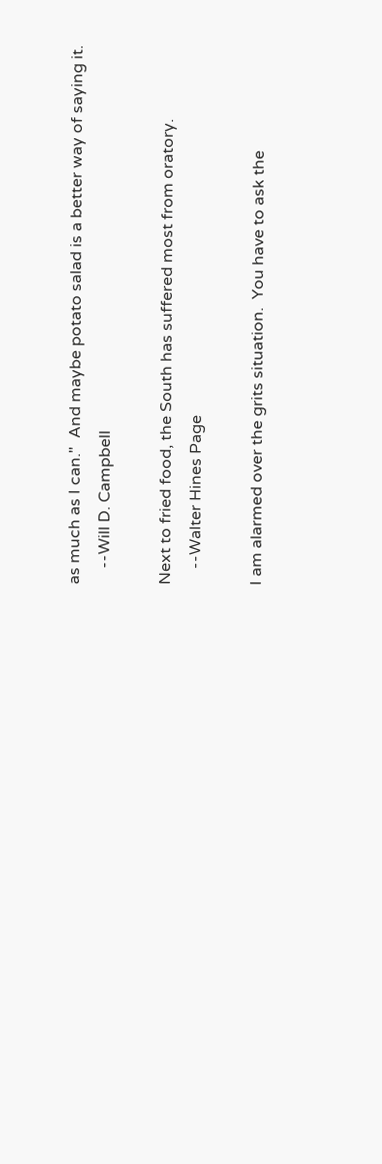as much as I can."  And maybe potato salad is a better way of saying it.
    --Will D. Campbell

Next to fried food, the South has suffered most from oratory.
    --Walter Hines Page

I am alarmed over the grits situation.  You have to ask the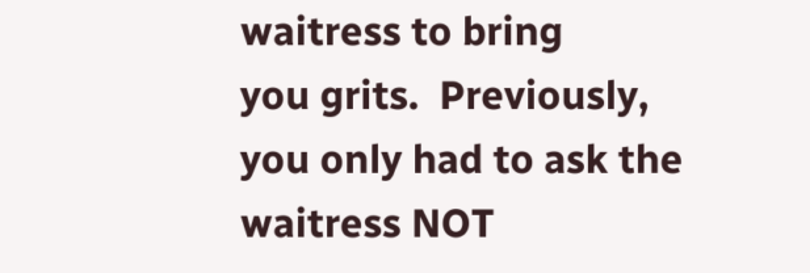waitress to bring
you grits.  Previously, you only had to ask the waitress NOT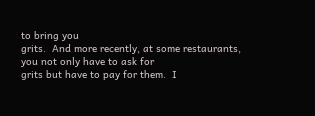to bring you
grits.  And more recently, at some restaurants, you not only have to ask for
grits but have to pay for them.  I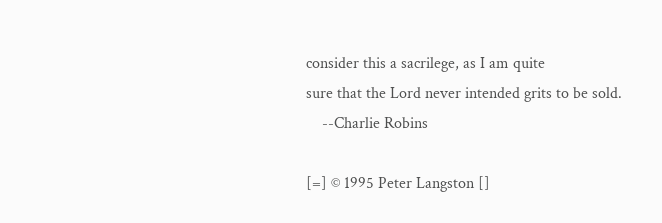consider this a sacrilege, as I am quite
sure that the Lord never intended grits to be sold.
    --Charlie Robins

[=] © 1995 Peter Langston []